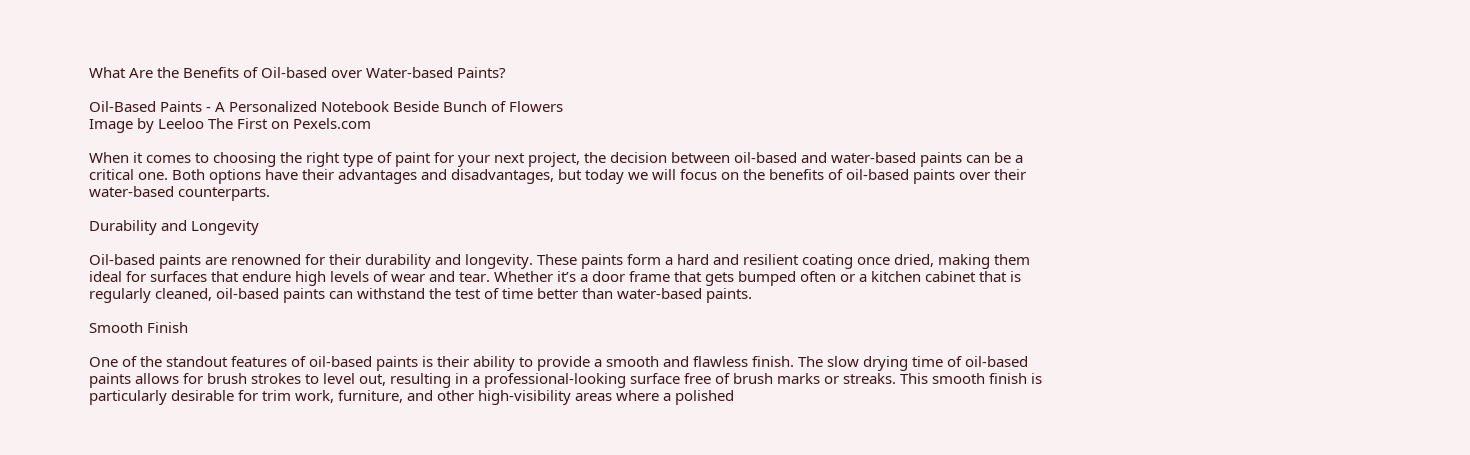What Are the Benefits of Oil-based over Water-based Paints?

Oil-Based Paints - A Personalized Notebook Beside Bunch of Flowers
Image by Leeloo The First on Pexels.com

When it comes to choosing the right type of paint for your next project, the decision between oil-based and water-based paints can be a critical one. Both options have their advantages and disadvantages, but today we will focus on the benefits of oil-based paints over their water-based counterparts.

Durability and Longevity

Oil-based paints are renowned for their durability and longevity. These paints form a hard and resilient coating once dried, making them ideal for surfaces that endure high levels of wear and tear. Whether it’s a door frame that gets bumped often or a kitchen cabinet that is regularly cleaned, oil-based paints can withstand the test of time better than water-based paints.

Smooth Finish

One of the standout features of oil-based paints is their ability to provide a smooth and flawless finish. The slow drying time of oil-based paints allows for brush strokes to level out, resulting in a professional-looking surface free of brush marks or streaks. This smooth finish is particularly desirable for trim work, furniture, and other high-visibility areas where a polished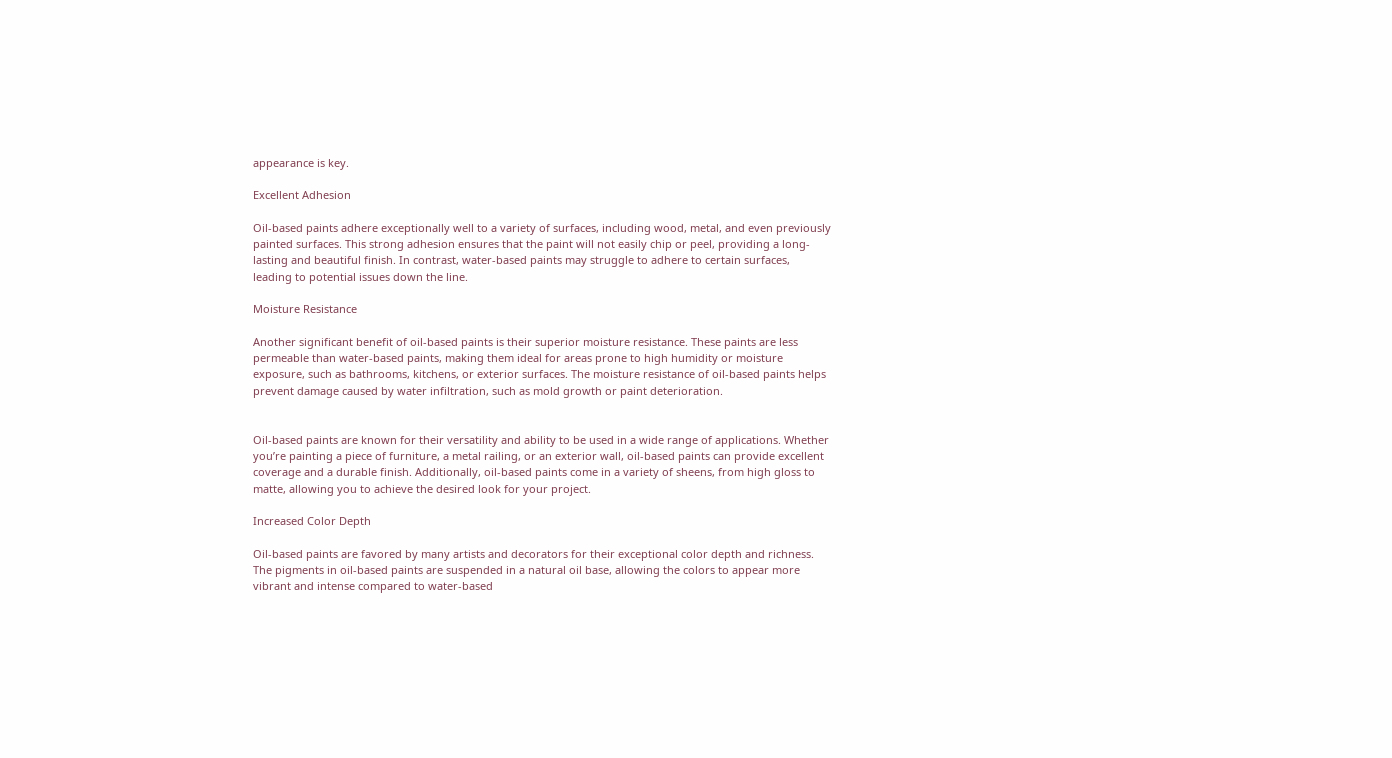appearance is key.

Excellent Adhesion

Oil-based paints adhere exceptionally well to a variety of surfaces, including wood, metal, and even previously painted surfaces. This strong adhesion ensures that the paint will not easily chip or peel, providing a long-lasting and beautiful finish. In contrast, water-based paints may struggle to adhere to certain surfaces, leading to potential issues down the line.

Moisture Resistance

Another significant benefit of oil-based paints is their superior moisture resistance. These paints are less permeable than water-based paints, making them ideal for areas prone to high humidity or moisture exposure, such as bathrooms, kitchens, or exterior surfaces. The moisture resistance of oil-based paints helps prevent damage caused by water infiltration, such as mold growth or paint deterioration.


Oil-based paints are known for their versatility and ability to be used in a wide range of applications. Whether you’re painting a piece of furniture, a metal railing, or an exterior wall, oil-based paints can provide excellent coverage and a durable finish. Additionally, oil-based paints come in a variety of sheens, from high gloss to matte, allowing you to achieve the desired look for your project.

Increased Color Depth

Oil-based paints are favored by many artists and decorators for their exceptional color depth and richness. The pigments in oil-based paints are suspended in a natural oil base, allowing the colors to appear more vibrant and intense compared to water-based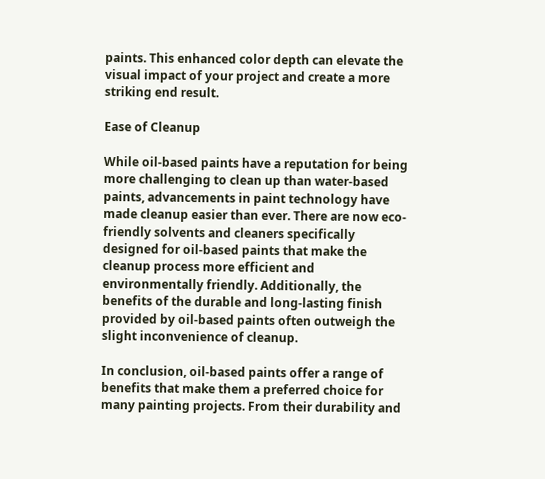paints. This enhanced color depth can elevate the visual impact of your project and create a more striking end result.

Ease of Cleanup

While oil-based paints have a reputation for being more challenging to clean up than water-based paints, advancements in paint technology have made cleanup easier than ever. There are now eco-friendly solvents and cleaners specifically designed for oil-based paints that make the cleanup process more efficient and environmentally friendly. Additionally, the benefits of the durable and long-lasting finish provided by oil-based paints often outweigh the slight inconvenience of cleanup.

In conclusion, oil-based paints offer a range of benefits that make them a preferred choice for many painting projects. From their durability and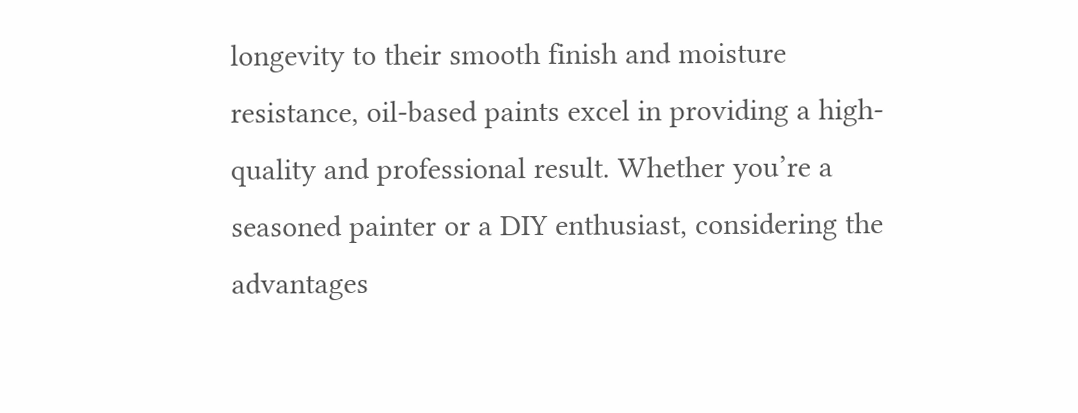longevity to their smooth finish and moisture resistance, oil-based paints excel in providing a high-quality and professional result. Whether you’re a seasoned painter or a DIY enthusiast, considering the advantages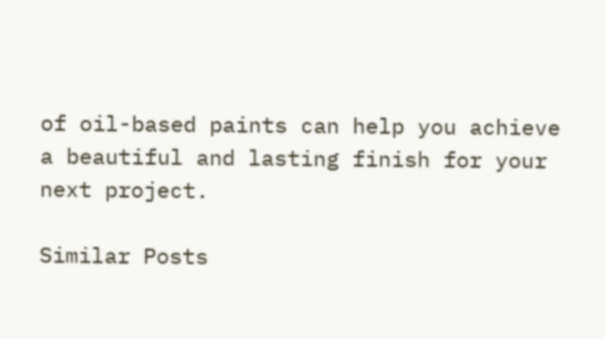of oil-based paints can help you achieve a beautiful and lasting finish for your next project.

Similar Posts